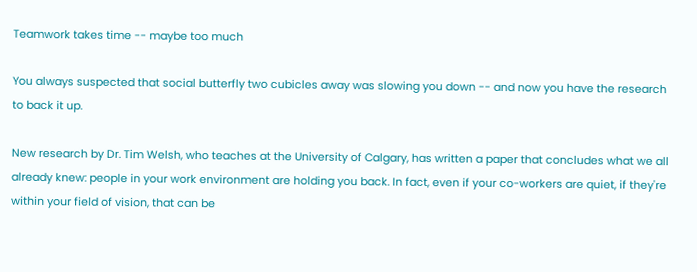Teamwork takes time -- maybe too much

You always suspected that social butterfly two cubicles away was slowing you down -- and now you have the research to back it up.

New research by Dr. Tim Welsh, who teaches at the University of Calgary, has written a paper that concludes what we all already knew: people in your work environment are holding you back. In fact, even if your co-workers are quiet, if they're within your field of vision, that can be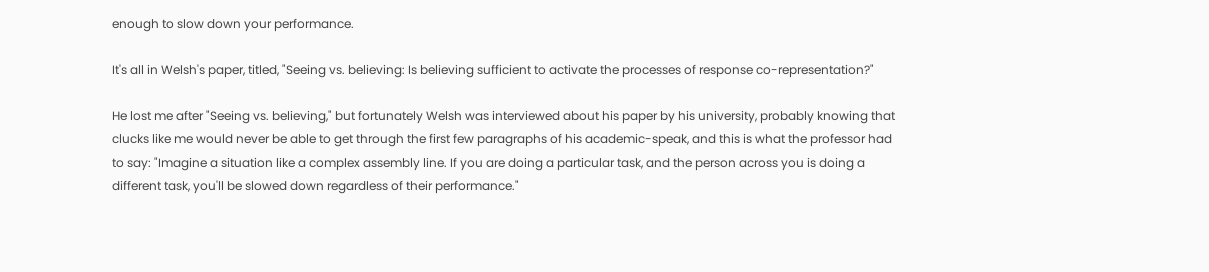enough to slow down your performance.

It's all in Welsh's paper, titled, "Seeing vs. believing: Is believing sufficient to activate the processes of response co-representation?"

He lost me after "Seeing vs. believing," but fortunately Welsh was interviewed about his paper by his university, probably knowing that clucks like me would never be able to get through the first few paragraphs of his academic-speak, and this is what the professor had to say: "Imagine a situation like a complex assembly line. If you are doing a particular task, and the person across you is doing a different task, you'll be slowed down regardless of their performance."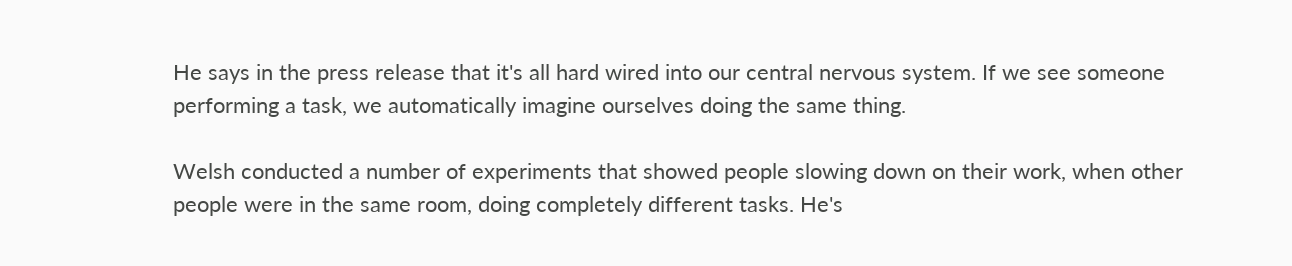He says in the press release that it's all hard wired into our central nervous system. If we see someone performing a task, we automatically imagine ourselves doing the same thing.

Welsh conducted a number of experiments that showed people slowing down on their work, when other people were in the same room, doing completely different tasks. He's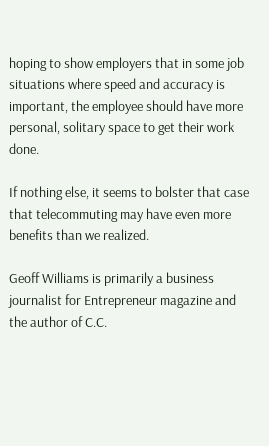hoping to show employers that in some job situations where speed and accuracy is important, the employee should have more personal, solitary space to get their work done.

If nothing else, it seems to bolster that case that telecommuting may have even more benefits than we realized.

Geoff Williams is primarily a business journalist for Entrepreneur magazine and the author of C.C.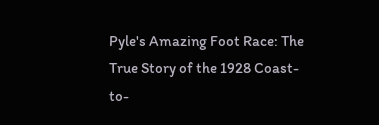Pyle's Amazing Foot Race: The True Story of the 1928 Coast-to-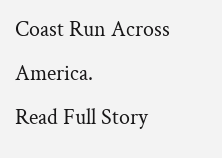Coast Run Across America.
Read Full Story